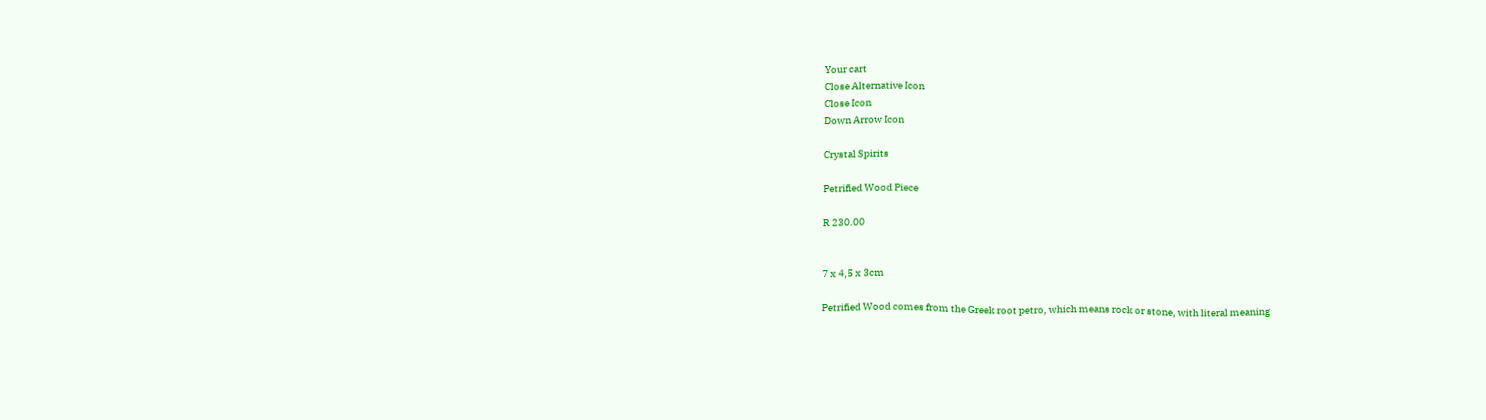Your cart
Close Alternative Icon
Close Icon
Down Arrow Icon

Crystal Spirits

Petrified Wood Piece

R 230.00


7 x 4,5 x 3cm

Petrified Wood comes from the Greek root petro, which means rock or stone, with literal meaning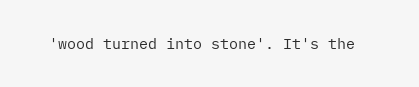'wood turned into stone'. It's the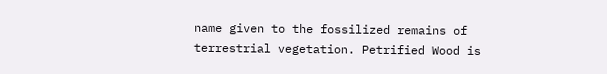name given to the fossilized remains of terrestrial vegetation. Petrified Wood is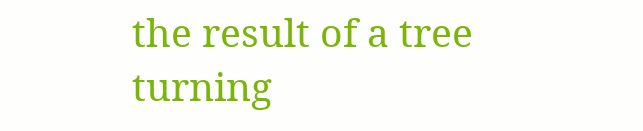the result of a tree turning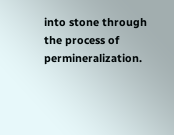into stone through the process of permineralization.